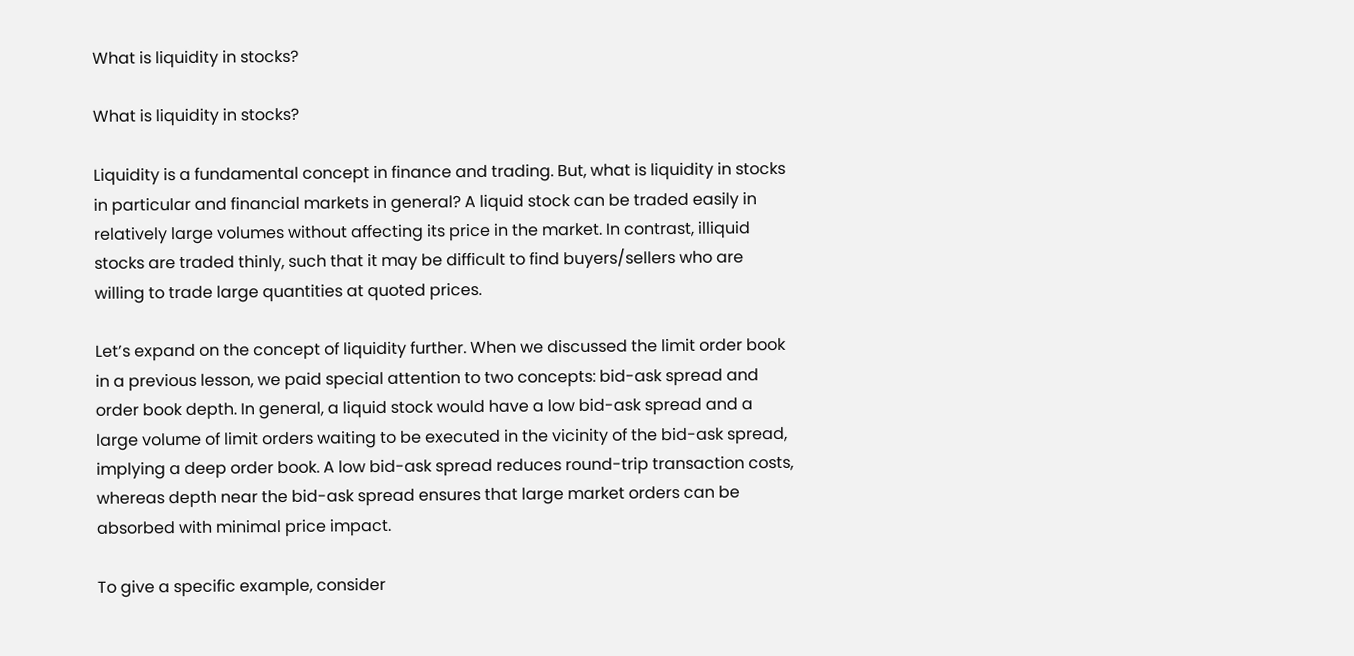What is liquidity in stocks?

What is liquidity in stocks?

Liquidity is a fundamental concept in finance and trading. But, what is liquidity in stocks in particular and financial markets in general? A liquid stock can be traded easily in relatively large volumes without affecting its price in the market. In contrast, illiquid stocks are traded thinly, such that it may be difficult to find buyers/sellers who are willing to trade large quantities at quoted prices.

Let’s expand on the concept of liquidity further. When we discussed the limit order book in a previous lesson, we paid special attention to two concepts: bid-ask spread and order book depth. In general, a liquid stock would have a low bid-ask spread and a large volume of limit orders waiting to be executed in the vicinity of the bid-ask spread, implying a deep order book. A low bid-ask spread reduces round-trip transaction costs, whereas depth near the bid-ask spread ensures that large market orders can be absorbed with minimal price impact.

To give a specific example, consider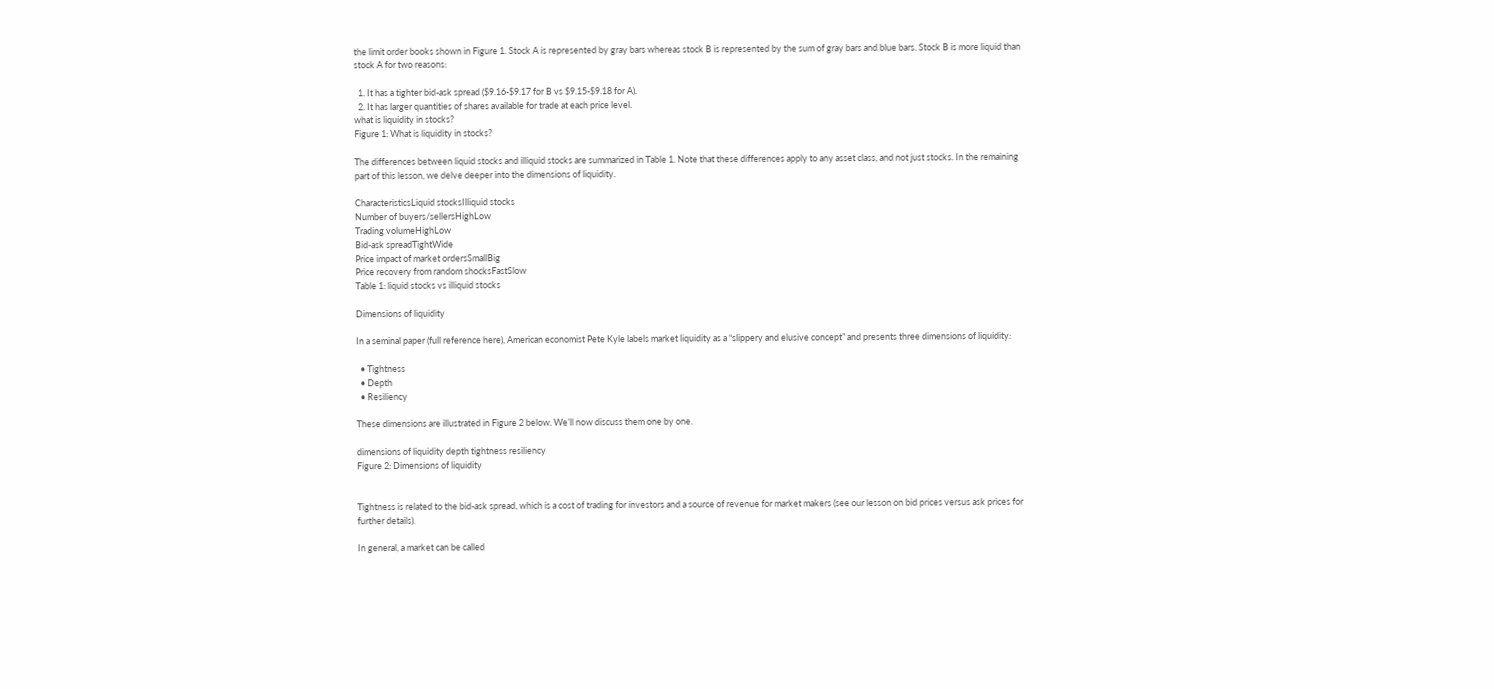the limit order books shown in Figure 1. Stock A is represented by gray bars whereas stock B is represented by the sum of gray bars and blue bars. Stock B is more liquid than stock A for two reasons:

  1. It has a tighter bid-ask spread ($9.16-$9.17 for B vs $9.15-$9.18 for A).
  2. It has larger quantities of shares available for trade at each price level.
what is liquidity in stocks?
Figure 1: What is liquidity in stocks?

The differences between liquid stocks and illiquid stocks are summarized in Table 1. Note that these differences apply to any asset class, and not just stocks. In the remaining part of this lesson, we delve deeper into the dimensions of liquidity.

CharacteristicsLiquid stocksIlliquid stocks
Number of buyers/sellersHighLow
Trading volumeHighLow
Bid-ask spreadTightWide
Price impact of market ordersSmallBig
Price recovery from random shocksFastSlow
Table 1: liquid stocks vs illiquid stocks

Dimensions of liquidity

In a seminal paper (full reference here), American economist Pete Kyle labels market liquidity as a “slippery and elusive concept” and presents three dimensions of liquidity:

  • Tightness
  • Depth
  • Resiliency

These dimensions are illustrated in Figure 2 below. We’ll now discuss them one by one.

dimensions of liquidity depth tightness resiliency
Figure 2: Dimensions of liquidity


Tightness is related to the bid-ask spread, which is a cost of trading for investors and a source of revenue for market makers (see our lesson on bid prices versus ask prices for further details).

In general, a market can be called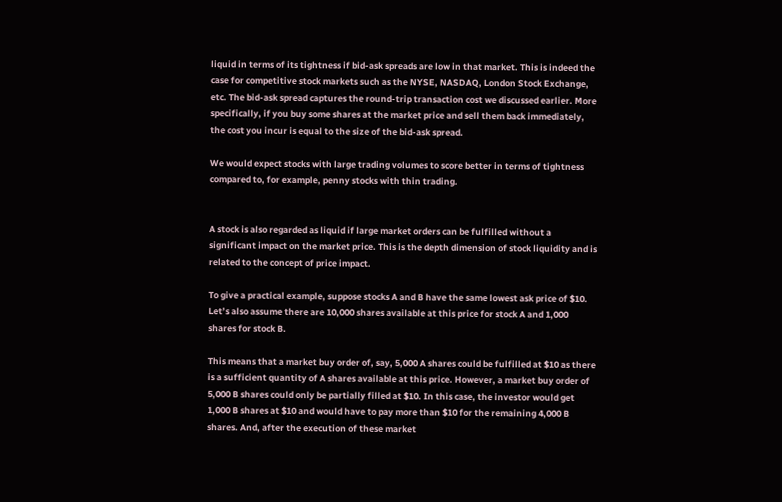liquid in terms of its tightness if bid-ask spreads are low in that market. This is indeed the case for competitive stock markets such as the NYSE, NASDAQ, London Stock Exchange, etc. The bid-ask spread captures the round-trip transaction cost we discussed earlier. More specifically, if you buy some shares at the market price and sell them back immediately, the cost you incur is equal to the size of the bid-ask spread.

We would expect stocks with large trading volumes to score better in terms of tightness compared to, for example, penny stocks with thin trading.


A stock is also regarded as liquid if large market orders can be fulfilled without a significant impact on the market price. This is the depth dimension of stock liquidity and is related to the concept of price impact.

To give a practical example, suppose stocks A and B have the same lowest ask price of $10. Let’s also assume there are 10,000 shares available at this price for stock A and 1,000 shares for stock B.

This means that a market buy order of, say, 5,000 A shares could be fulfilled at $10 as there is a sufficient quantity of A shares available at this price. However, a market buy order of 5,000 B shares could only be partially filled at $10. In this case, the investor would get 1,000 B shares at $10 and would have to pay more than $10 for the remaining 4,000 B shares. And, after the execution of these market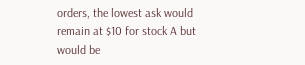orders, the lowest ask would remain at $10 for stock A but would be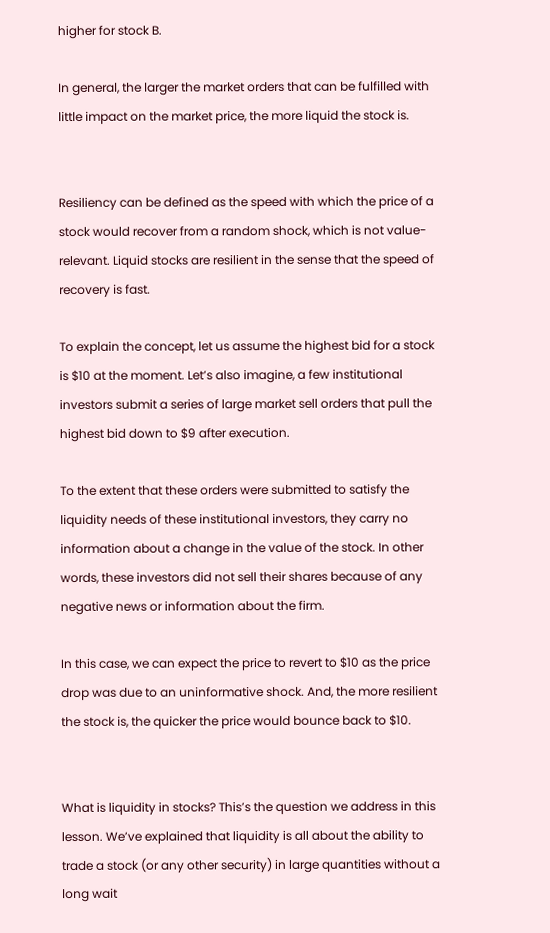higher for stock B.

In general, the larger the market orders that can be fulfilled with little impact on the market price, the more liquid the stock is.


Resiliency can be defined as the speed with which the price of a stock would recover from a random shock, which is not value-relevant. Liquid stocks are resilient in the sense that the speed of recovery is fast.

To explain the concept, let us assume the highest bid for a stock is $10 at the moment. Let’s also imagine, a few institutional investors submit a series of large market sell orders that pull the highest bid down to $9 after execution.

To the extent that these orders were submitted to satisfy the liquidity needs of these institutional investors, they carry no information about a change in the value of the stock. In other words, these investors did not sell their shares because of any negative news or information about the firm.

In this case, we can expect the price to revert to $10 as the price drop was due to an uninformative shock. And, the more resilient the stock is, the quicker the price would bounce back to $10.


What is liquidity in stocks? This’s the question we address in this lesson. We’ve explained that liquidity is all about the ability to trade a stock (or any other security) in large quantities without a long wait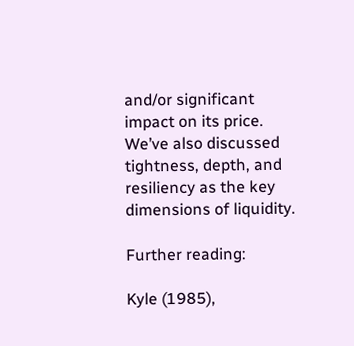and/or significant impact on its price. We’ve also discussed tightness, depth, and resiliency as the key dimensions of liquidity.

Further reading:

Kyle (1985),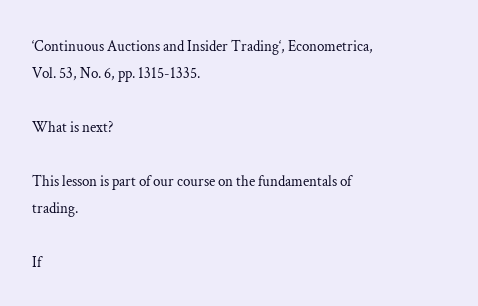‘Continuous Auctions and Insider Trading‘, Econometrica, Vol. 53, No. 6, pp. 1315-1335.

What is next?

This lesson is part of our course on the fundamentals of trading.

If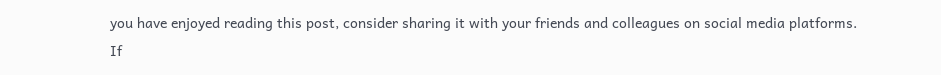you have enjoyed reading this post, consider sharing it with your friends and colleagues on social media platforms. If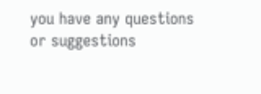you have any questions or suggestions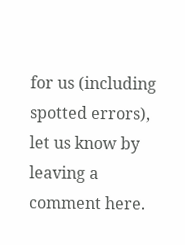for us (including spotted errors), let us know by leaving a comment here.